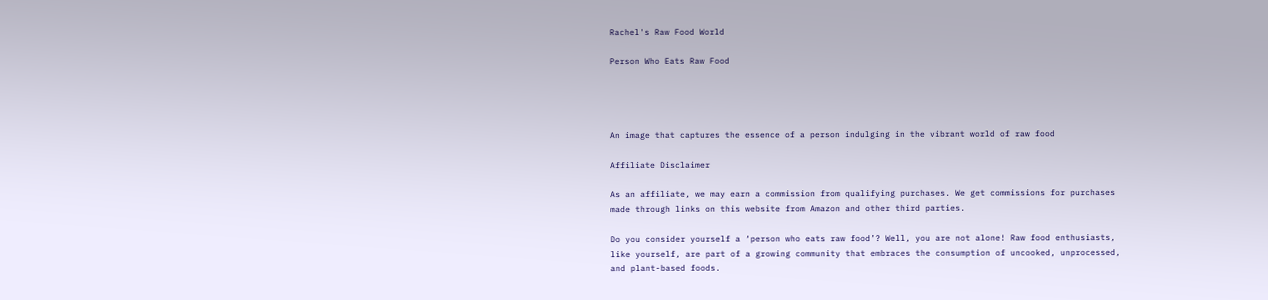Rachel's Raw Food World

Person Who Eats Raw Food




An image that captures the essence of a person indulging in the vibrant world of raw food

Affiliate Disclaimer

As an affiliate, we may earn a commission from qualifying purchases. We get commissions for purchases made through links on this website from Amazon and other third parties.

Do you consider yourself a ‘person who eats raw food’? Well, you are not alone! Raw food enthusiasts, like yourself, are part of a growing community that embraces the consumption of uncooked, unprocessed, and plant-based foods.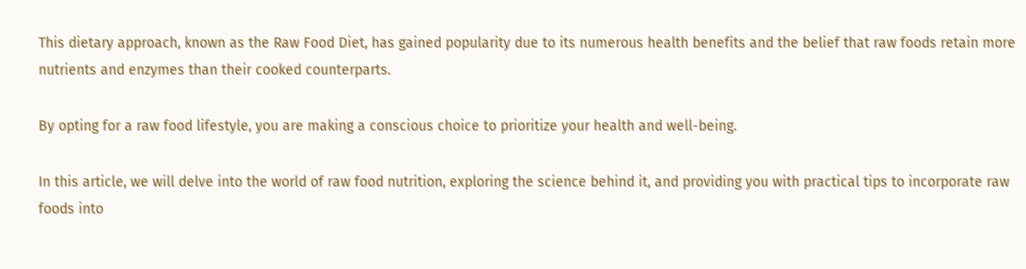This dietary approach, known as the Raw Food Diet, has gained popularity due to its numerous health benefits and the belief that raw foods retain more nutrients and enzymes than their cooked counterparts.

By opting for a raw food lifestyle, you are making a conscious choice to prioritize your health and well-being.

In this article, we will delve into the world of raw food nutrition, exploring the science behind it, and providing you with practical tips to incorporate raw foods into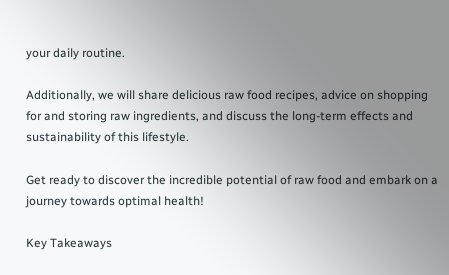your daily routine.

Additionally, we will share delicious raw food recipes, advice on shopping for and storing raw ingredients, and discuss the long-term effects and sustainability of this lifestyle.

Get ready to discover the incredible potential of raw food and embark on a journey towards optimal health!

Key Takeaways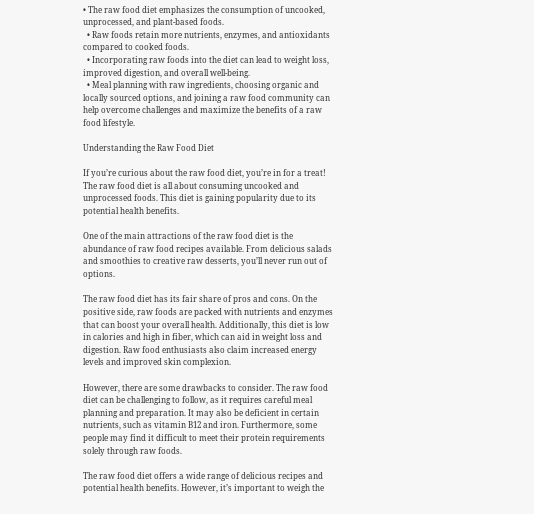• The raw food diet emphasizes the consumption of uncooked, unprocessed, and plant-based foods.
  • Raw foods retain more nutrients, enzymes, and antioxidants compared to cooked foods.
  • Incorporating raw foods into the diet can lead to weight loss, improved digestion, and overall well-being.
  • Meal planning with raw ingredients, choosing organic and locally sourced options, and joining a raw food community can help overcome challenges and maximize the benefits of a raw food lifestyle.

Understanding the Raw Food Diet

If you’re curious about the raw food diet, you’re in for a treat! The raw food diet is all about consuming uncooked and unprocessed foods. This diet is gaining popularity due to its potential health benefits.

One of the main attractions of the raw food diet is the abundance of raw food recipes available. From delicious salads and smoothies to creative raw desserts, you’ll never run out of options.

The raw food diet has its fair share of pros and cons. On the positive side, raw foods are packed with nutrients and enzymes that can boost your overall health. Additionally, this diet is low in calories and high in fiber, which can aid in weight loss and digestion. Raw food enthusiasts also claim increased energy levels and improved skin complexion.

However, there are some drawbacks to consider. The raw food diet can be challenging to follow, as it requires careful meal planning and preparation. It may also be deficient in certain nutrients, such as vitamin B12 and iron. Furthermore, some people may find it difficult to meet their protein requirements solely through raw foods.

The raw food diet offers a wide range of delicious recipes and potential health benefits. However, it’s important to weigh the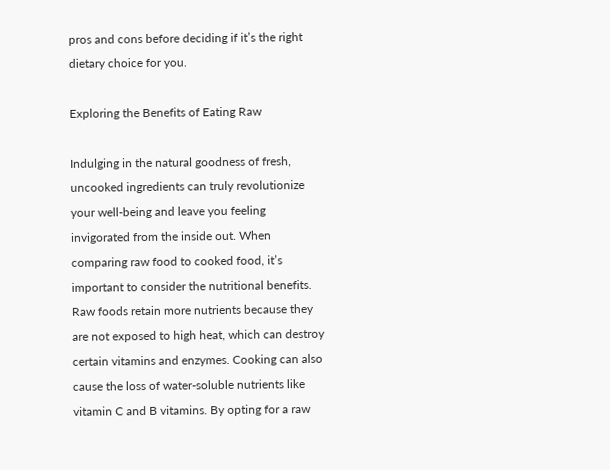pros and cons before deciding if it’s the right dietary choice for you.

Exploring the Benefits of Eating Raw

Indulging in the natural goodness of fresh, uncooked ingredients can truly revolutionize your well-being and leave you feeling invigorated from the inside out. When comparing raw food to cooked food, it’s important to consider the nutritional benefits. Raw foods retain more nutrients because they are not exposed to high heat, which can destroy certain vitamins and enzymes. Cooking can also cause the loss of water-soluble nutrients like vitamin C and B vitamins. By opting for a raw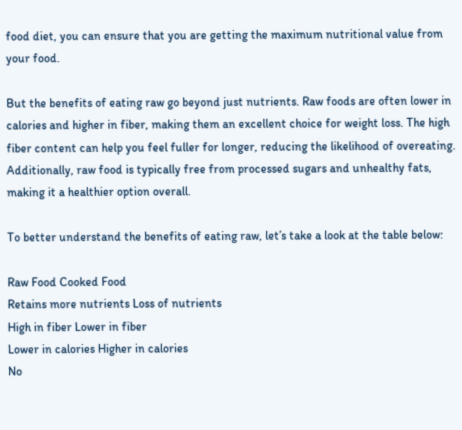food diet, you can ensure that you are getting the maximum nutritional value from your food.

But the benefits of eating raw go beyond just nutrients. Raw foods are often lower in calories and higher in fiber, making them an excellent choice for weight loss. The high fiber content can help you feel fuller for longer, reducing the likelihood of overeating. Additionally, raw food is typically free from processed sugars and unhealthy fats, making it a healthier option overall.

To better understand the benefits of eating raw, let’s take a look at the table below:

Raw Food Cooked Food
Retains more nutrients Loss of nutrients
High in fiber Lower in fiber
Lower in calories Higher in calories
No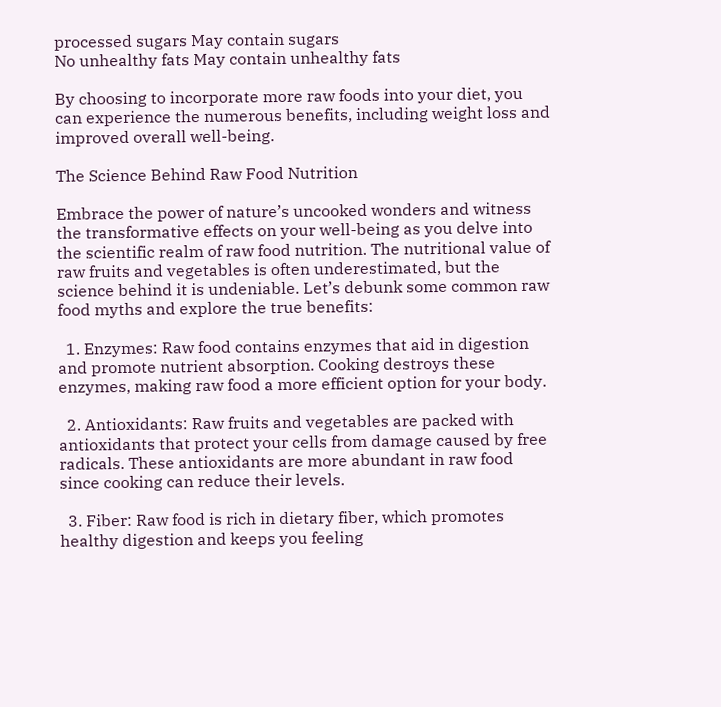processed sugars May contain sugars
No unhealthy fats May contain unhealthy fats

By choosing to incorporate more raw foods into your diet, you can experience the numerous benefits, including weight loss and improved overall well-being.

The Science Behind Raw Food Nutrition

Embrace the power of nature’s uncooked wonders and witness the transformative effects on your well-being as you delve into the scientific realm of raw food nutrition. The nutritional value of raw fruits and vegetables is often underestimated, but the science behind it is undeniable. Let’s debunk some common raw food myths and explore the true benefits:

  1. Enzymes: Raw food contains enzymes that aid in digestion and promote nutrient absorption. Cooking destroys these enzymes, making raw food a more efficient option for your body.

  2. Antioxidants: Raw fruits and vegetables are packed with antioxidants that protect your cells from damage caused by free radicals. These antioxidants are more abundant in raw food since cooking can reduce their levels.

  3. Fiber: Raw food is rich in dietary fiber, which promotes healthy digestion and keeps you feeling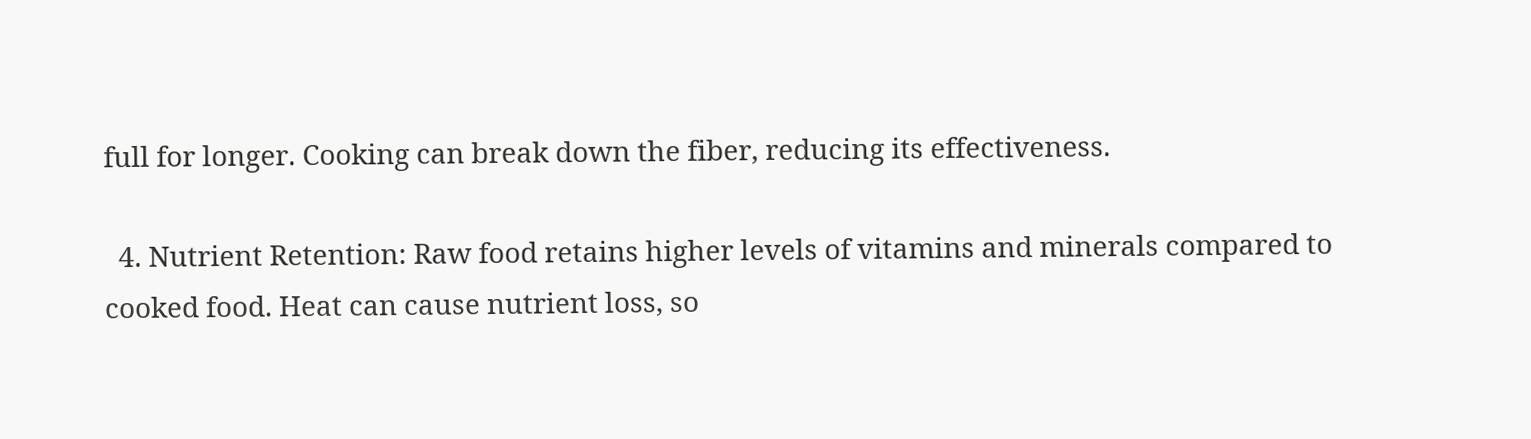full for longer. Cooking can break down the fiber, reducing its effectiveness.

  4. Nutrient Retention: Raw food retains higher levels of vitamins and minerals compared to cooked food. Heat can cause nutrient loss, so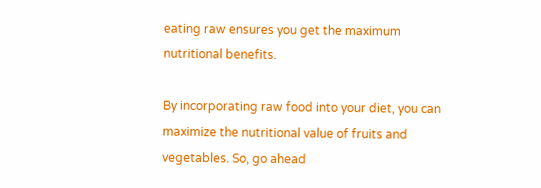eating raw ensures you get the maximum nutritional benefits.

By incorporating raw food into your diet, you can maximize the nutritional value of fruits and vegetables. So, go ahead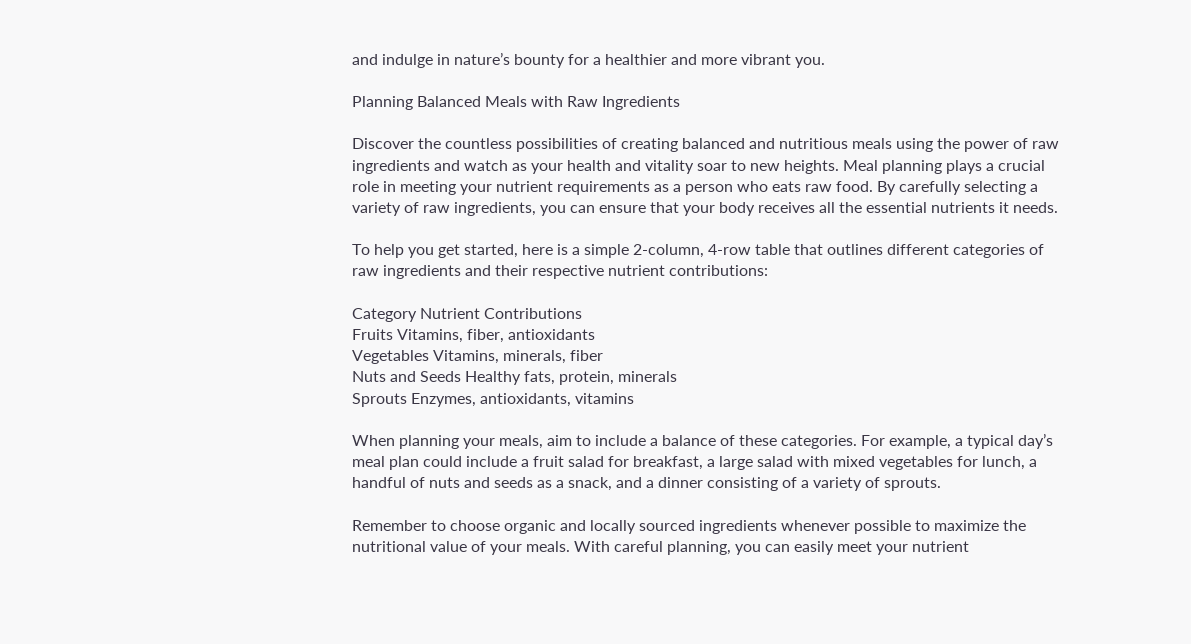and indulge in nature’s bounty for a healthier and more vibrant you.

Planning Balanced Meals with Raw Ingredients

Discover the countless possibilities of creating balanced and nutritious meals using the power of raw ingredients and watch as your health and vitality soar to new heights. Meal planning plays a crucial role in meeting your nutrient requirements as a person who eats raw food. By carefully selecting a variety of raw ingredients, you can ensure that your body receives all the essential nutrients it needs.

To help you get started, here is a simple 2-column, 4-row table that outlines different categories of raw ingredients and their respective nutrient contributions:

Category Nutrient Contributions
Fruits Vitamins, fiber, antioxidants
Vegetables Vitamins, minerals, fiber
Nuts and Seeds Healthy fats, protein, minerals
Sprouts Enzymes, antioxidants, vitamins

When planning your meals, aim to include a balance of these categories. For example, a typical day’s meal plan could include a fruit salad for breakfast, a large salad with mixed vegetables for lunch, a handful of nuts and seeds as a snack, and a dinner consisting of a variety of sprouts.

Remember to choose organic and locally sourced ingredients whenever possible to maximize the nutritional value of your meals. With careful planning, you can easily meet your nutrient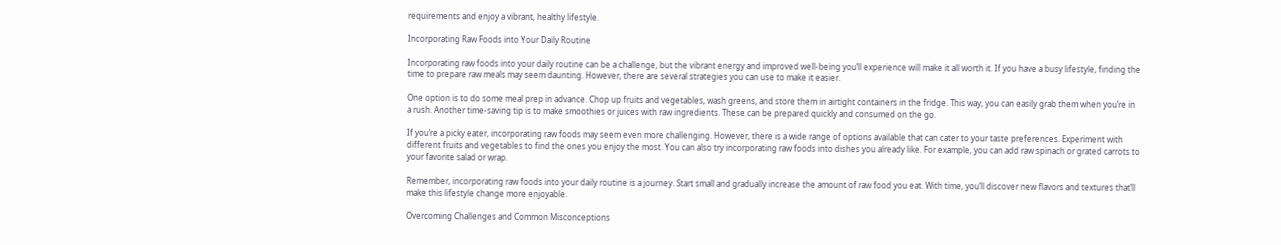requirements and enjoy a vibrant, healthy lifestyle.

Incorporating Raw Foods into Your Daily Routine

Incorporating raw foods into your daily routine can be a challenge, but the vibrant energy and improved well-being you’ll experience will make it all worth it. If you have a busy lifestyle, finding the time to prepare raw meals may seem daunting. However, there are several strategies you can use to make it easier.

One option is to do some meal prep in advance. Chop up fruits and vegetables, wash greens, and store them in airtight containers in the fridge. This way, you can easily grab them when you’re in a rush. Another time-saving tip is to make smoothies or juices with raw ingredients. These can be prepared quickly and consumed on the go.

If you’re a picky eater, incorporating raw foods may seem even more challenging. However, there is a wide range of options available that can cater to your taste preferences. Experiment with different fruits and vegetables to find the ones you enjoy the most. You can also try incorporating raw foods into dishes you already like. For example, you can add raw spinach or grated carrots to your favorite salad or wrap.

Remember, incorporating raw foods into your daily routine is a journey. Start small and gradually increase the amount of raw food you eat. With time, you’ll discover new flavors and textures that’ll make this lifestyle change more enjoyable.

Overcoming Challenges and Common Misconceptions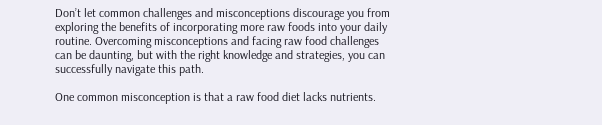Don’t let common challenges and misconceptions discourage you from exploring the benefits of incorporating more raw foods into your daily routine. Overcoming misconceptions and facing raw food challenges can be daunting, but with the right knowledge and strategies, you can successfully navigate this path.

One common misconception is that a raw food diet lacks nutrients.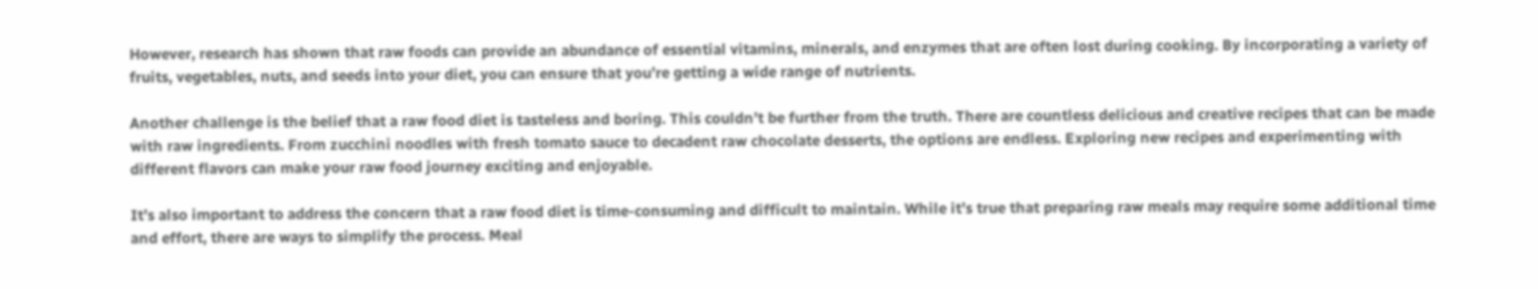However, research has shown that raw foods can provide an abundance of essential vitamins, minerals, and enzymes that are often lost during cooking. By incorporating a variety of fruits, vegetables, nuts, and seeds into your diet, you can ensure that you’re getting a wide range of nutrients.

Another challenge is the belief that a raw food diet is tasteless and boring. This couldn’t be further from the truth. There are countless delicious and creative recipes that can be made with raw ingredients. From zucchini noodles with fresh tomato sauce to decadent raw chocolate desserts, the options are endless. Exploring new recipes and experimenting with different flavors can make your raw food journey exciting and enjoyable.

It’s also important to address the concern that a raw food diet is time-consuming and difficult to maintain. While it’s true that preparing raw meals may require some additional time and effort, there are ways to simplify the process. Meal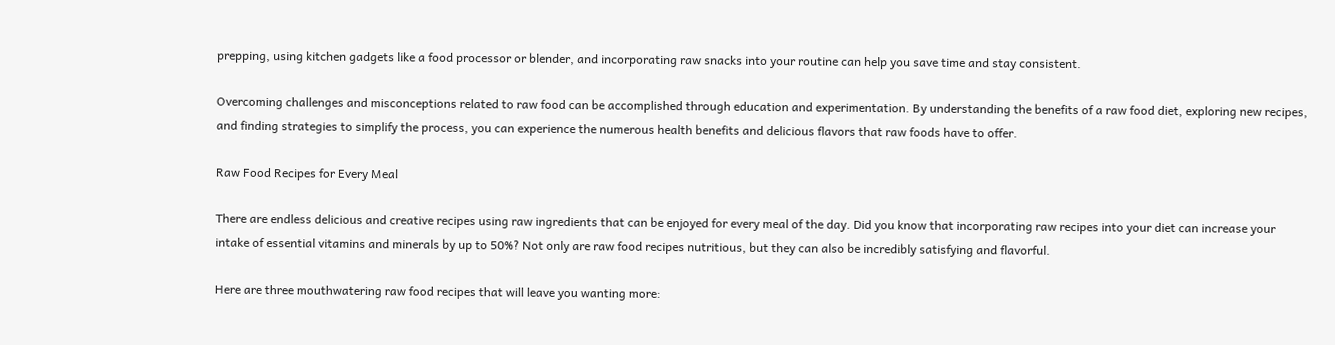prepping, using kitchen gadgets like a food processor or blender, and incorporating raw snacks into your routine can help you save time and stay consistent.

Overcoming challenges and misconceptions related to raw food can be accomplished through education and experimentation. By understanding the benefits of a raw food diet, exploring new recipes, and finding strategies to simplify the process, you can experience the numerous health benefits and delicious flavors that raw foods have to offer.

Raw Food Recipes for Every Meal

There are endless delicious and creative recipes using raw ingredients that can be enjoyed for every meal of the day. Did you know that incorporating raw recipes into your diet can increase your intake of essential vitamins and minerals by up to 50%? Not only are raw food recipes nutritious, but they can also be incredibly satisfying and flavorful.

Here are three mouthwatering raw food recipes that will leave you wanting more: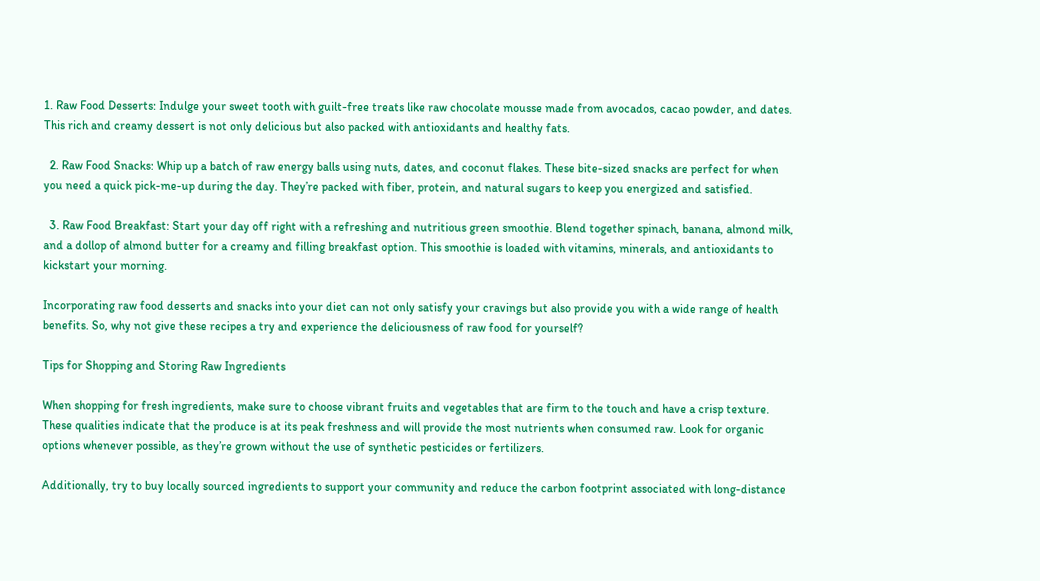1. Raw Food Desserts: Indulge your sweet tooth with guilt-free treats like raw chocolate mousse made from avocados, cacao powder, and dates. This rich and creamy dessert is not only delicious but also packed with antioxidants and healthy fats.

  2. Raw Food Snacks: Whip up a batch of raw energy balls using nuts, dates, and coconut flakes. These bite-sized snacks are perfect for when you need a quick pick-me-up during the day. They’re packed with fiber, protein, and natural sugars to keep you energized and satisfied.

  3. Raw Food Breakfast: Start your day off right with a refreshing and nutritious green smoothie. Blend together spinach, banana, almond milk, and a dollop of almond butter for a creamy and filling breakfast option. This smoothie is loaded with vitamins, minerals, and antioxidants to kickstart your morning.

Incorporating raw food desserts and snacks into your diet can not only satisfy your cravings but also provide you with a wide range of health benefits. So, why not give these recipes a try and experience the deliciousness of raw food for yourself?

Tips for Shopping and Storing Raw Ingredients

When shopping for fresh ingredients, make sure to choose vibrant fruits and vegetables that are firm to the touch and have a crisp texture. These qualities indicate that the produce is at its peak freshness and will provide the most nutrients when consumed raw. Look for organic options whenever possible, as they’re grown without the use of synthetic pesticides or fertilizers.

Additionally, try to buy locally sourced ingredients to support your community and reduce the carbon footprint associated with long-distance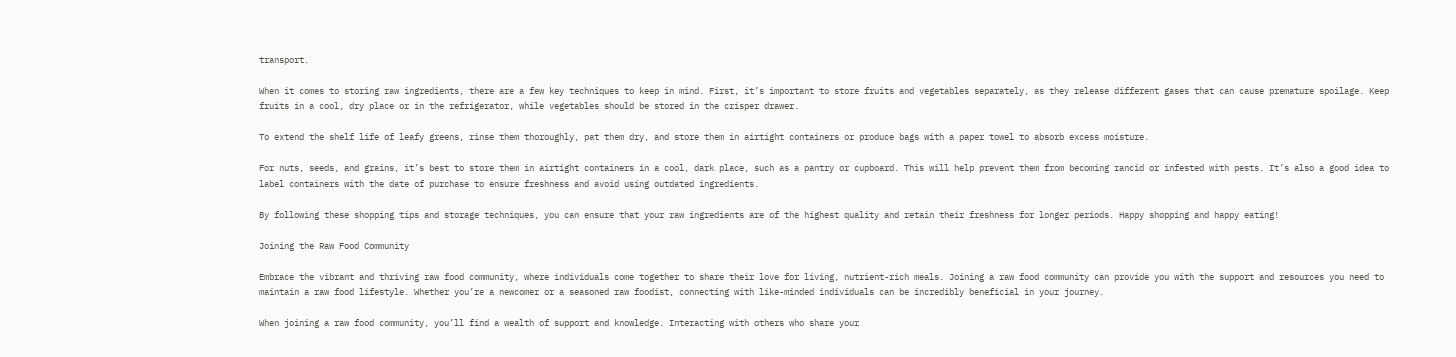transport.

When it comes to storing raw ingredients, there are a few key techniques to keep in mind. First, it’s important to store fruits and vegetables separately, as they release different gases that can cause premature spoilage. Keep fruits in a cool, dry place or in the refrigerator, while vegetables should be stored in the crisper drawer.

To extend the shelf life of leafy greens, rinse them thoroughly, pat them dry, and store them in airtight containers or produce bags with a paper towel to absorb excess moisture.

For nuts, seeds, and grains, it’s best to store them in airtight containers in a cool, dark place, such as a pantry or cupboard. This will help prevent them from becoming rancid or infested with pests. It’s also a good idea to label containers with the date of purchase to ensure freshness and avoid using outdated ingredients.

By following these shopping tips and storage techniques, you can ensure that your raw ingredients are of the highest quality and retain their freshness for longer periods. Happy shopping and happy eating!

Joining the Raw Food Community

Embrace the vibrant and thriving raw food community, where individuals come together to share their love for living, nutrient-rich meals. Joining a raw food community can provide you with the support and resources you need to maintain a raw food lifestyle. Whether you’re a newcomer or a seasoned raw foodist, connecting with like-minded individuals can be incredibly beneficial in your journey.

When joining a raw food community, you’ll find a wealth of support and knowledge. Interacting with others who share your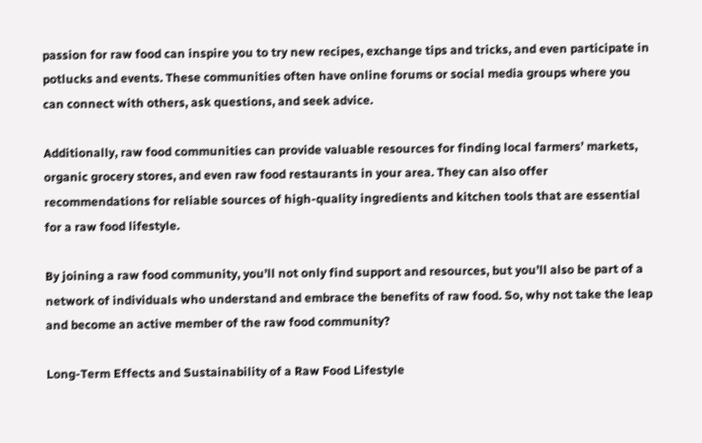passion for raw food can inspire you to try new recipes, exchange tips and tricks, and even participate in potlucks and events. These communities often have online forums or social media groups where you can connect with others, ask questions, and seek advice.

Additionally, raw food communities can provide valuable resources for finding local farmers’ markets, organic grocery stores, and even raw food restaurants in your area. They can also offer recommendations for reliable sources of high-quality ingredients and kitchen tools that are essential for a raw food lifestyle.

By joining a raw food community, you’ll not only find support and resources, but you’ll also be part of a network of individuals who understand and embrace the benefits of raw food. So, why not take the leap and become an active member of the raw food community?

Long-Term Effects and Sustainability of a Raw Food Lifestyle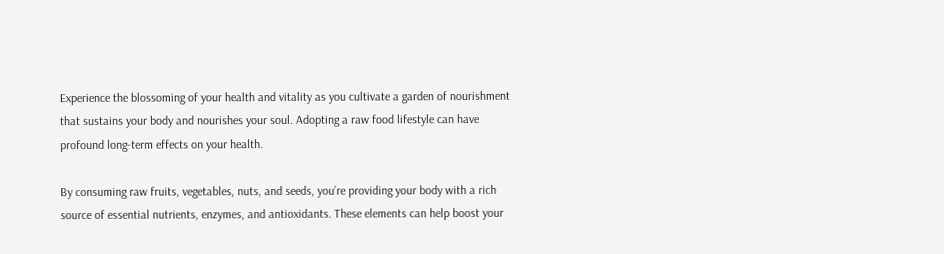Experience the blossoming of your health and vitality as you cultivate a garden of nourishment that sustains your body and nourishes your soul. Adopting a raw food lifestyle can have profound long-term effects on your health.

By consuming raw fruits, vegetables, nuts, and seeds, you’re providing your body with a rich source of essential nutrients, enzymes, and antioxidants. These elements can help boost your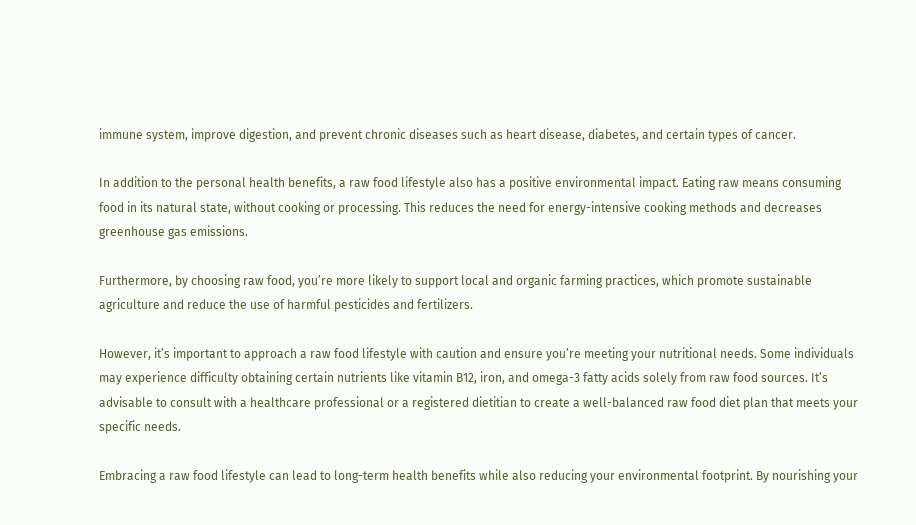immune system, improve digestion, and prevent chronic diseases such as heart disease, diabetes, and certain types of cancer.

In addition to the personal health benefits, a raw food lifestyle also has a positive environmental impact. Eating raw means consuming food in its natural state, without cooking or processing. This reduces the need for energy-intensive cooking methods and decreases greenhouse gas emissions.

Furthermore, by choosing raw food, you’re more likely to support local and organic farming practices, which promote sustainable agriculture and reduce the use of harmful pesticides and fertilizers.

However, it’s important to approach a raw food lifestyle with caution and ensure you’re meeting your nutritional needs. Some individuals may experience difficulty obtaining certain nutrients like vitamin B12, iron, and omega-3 fatty acids solely from raw food sources. It’s advisable to consult with a healthcare professional or a registered dietitian to create a well-balanced raw food diet plan that meets your specific needs.

Embracing a raw food lifestyle can lead to long-term health benefits while also reducing your environmental footprint. By nourishing your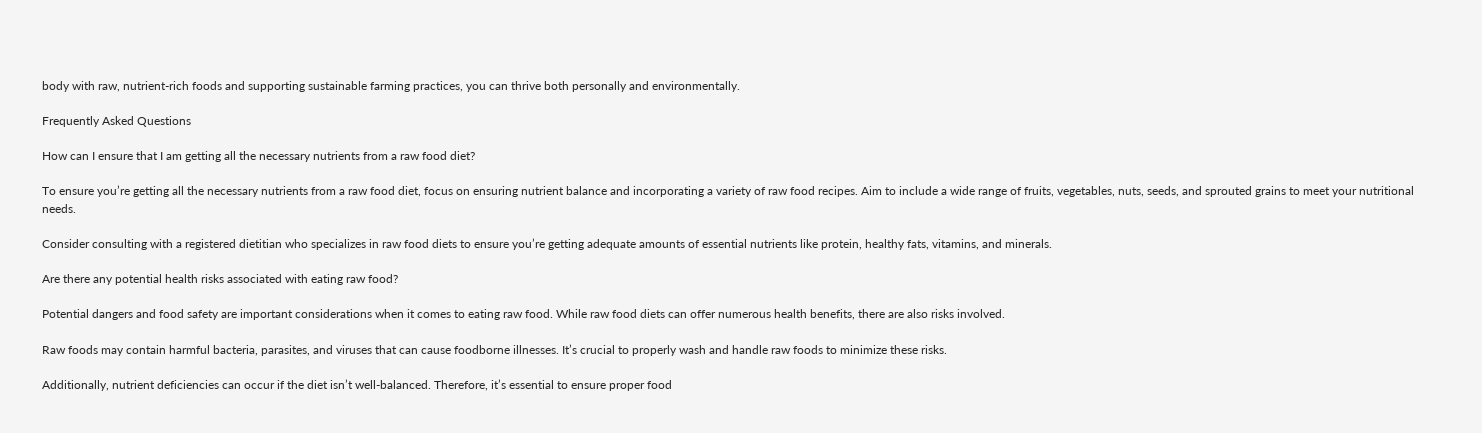body with raw, nutrient-rich foods and supporting sustainable farming practices, you can thrive both personally and environmentally.

Frequently Asked Questions

How can I ensure that I am getting all the necessary nutrients from a raw food diet?

To ensure you’re getting all the necessary nutrients from a raw food diet, focus on ensuring nutrient balance and incorporating a variety of raw food recipes. Aim to include a wide range of fruits, vegetables, nuts, seeds, and sprouted grains to meet your nutritional needs.

Consider consulting with a registered dietitian who specializes in raw food diets to ensure you’re getting adequate amounts of essential nutrients like protein, healthy fats, vitamins, and minerals.

Are there any potential health risks associated with eating raw food?

Potential dangers and food safety are important considerations when it comes to eating raw food. While raw food diets can offer numerous health benefits, there are also risks involved.

Raw foods may contain harmful bacteria, parasites, and viruses that can cause foodborne illnesses. It’s crucial to properly wash and handle raw foods to minimize these risks.

Additionally, nutrient deficiencies can occur if the diet isn’t well-balanced. Therefore, it’s essential to ensure proper food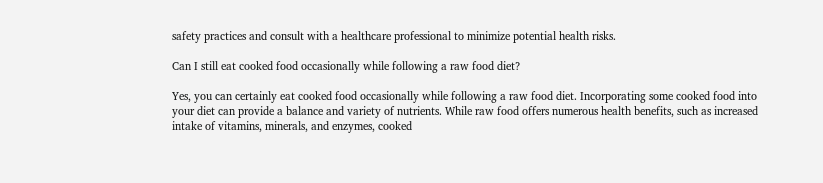safety practices and consult with a healthcare professional to minimize potential health risks.

Can I still eat cooked food occasionally while following a raw food diet?

Yes, you can certainly eat cooked food occasionally while following a raw food diet. Incorporating some cooked food into your diet can provide a balance and variety of nutrients. While raw food offers numerous health benefits, such as increased intake of vitamins, minerals, and enzymes, cooked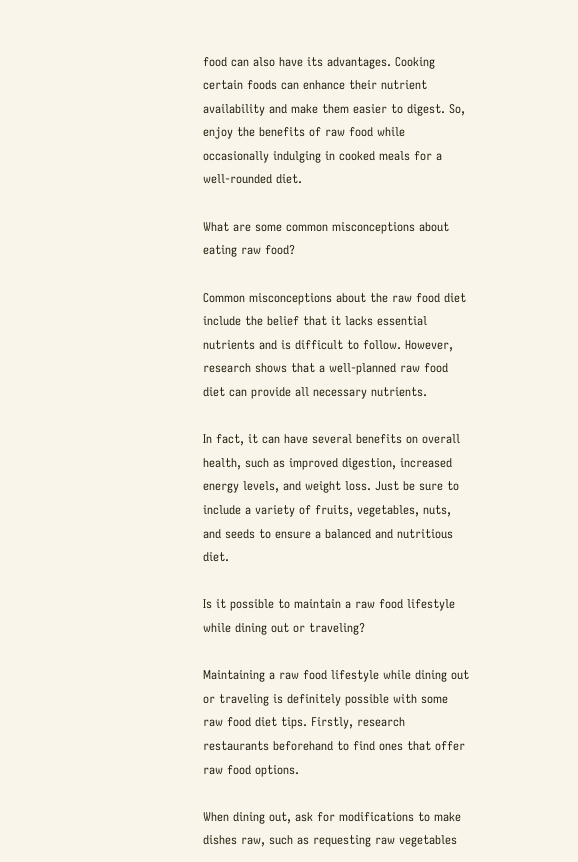food can also have its advantages. Cooking certain foods can enhance their nutrient availability and make them easier to digest. So, enjoy the benefits of raw food while occasionally indulging in cooked meals for a well-rounded diet.

What are some common misconceptions about eating raw food?

Common misconceptions about the raw food diet include the belief that it lacks essential nutrients and is difficult to follow. However, research shows that a well-planned raw food diet can provide all necessary nutrients.

In fact, it can have several benefits on overall health, such as improved digestion, increased energy levels, and weight loss. Just be sure to include a variety of fruits, vegetables, nuts, and seeds to ensure a balanced and nutritious diet.

Is it possible to maintain a raw food lifestyle while dining out or traveling?

Maintaining a raw food lifestyle while dining out or traveling is definitely possible with some raw food diet tips. Firstly, research restaurants beforehand to find ones that offer raw food options.

When dining out, ask for modifications to make dishes raw, such as requesting raw vegetables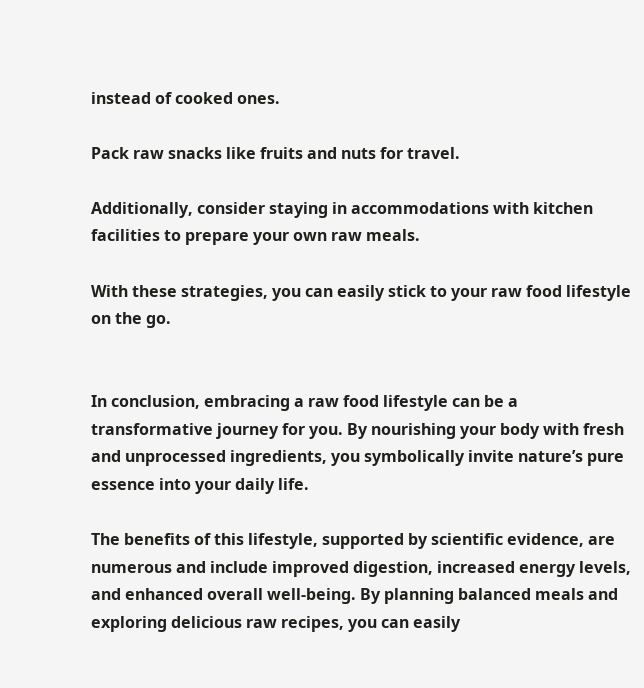instead of cooked ones.

Pack raw snacks like fruits and nuts for travel.

Additionally, consider staying in accommodations with kitchen facilities to prepare your own raw meals.

With these strategies, you can easily stick to your raw food lifestyle on the go.


In conclusion, embracing a raw food lifestyle can be a transformative journey for you. By nourishing your body with fresh and unprocessed ingredients, you symbolically invite nature’s pure essence into your daily life.

The benefits of this lifestyle, supported by scientific evidence, are numerous and include improved digestion, increased energy levels, and enhanced overall well-being. By planning balanced meals and exploring delicious raw recipes, you can easily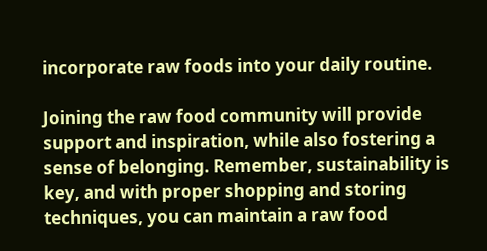incorporate raw foods into your daily routine.

Joining the raw food community will provide support and inspiration, while also fostering a sense of belonging. Remember, sustainability is key, and with proper shopping and storing techniques, you can maintain a raw food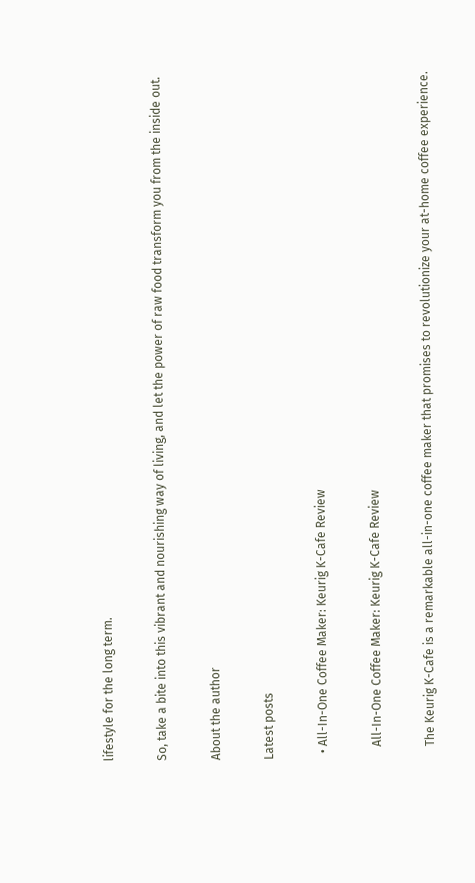lifestyle for the long term.

So, take a bite into this vibrant and nourishing way of living, and let the power of raw food transform you from the inside out.

About the author

Latest posts

  • All-In-One Coffee Maker: Keurig K-Cafe Review

    All-In-One Coffee Maker: Keurig K-Cafe Review

    The Keurig K-Cafe is a remarkable all-in-one coffee maker that promises to revolutionize your at-home coffee experience.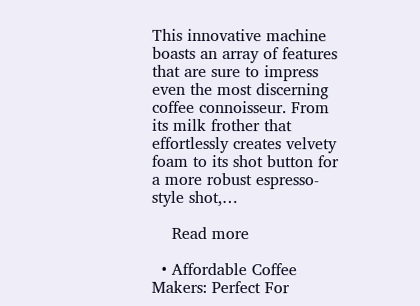This innovative machine boasts an array of features that are sure to impress even the most discerning coffee connoisseur. From its milk frother that effortlessly creates velvety foam to its shot button for a more robust espresso-style shot,…

    Read more

  • Affordable Coffee Makers: Perfect For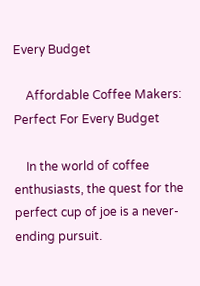Every Budget

    Affordable Coffee Makers: Perfect For Every Budget

    In the world of coffee enthusiasts, the quest for the perfect cup of joe is a never-ending pursuit.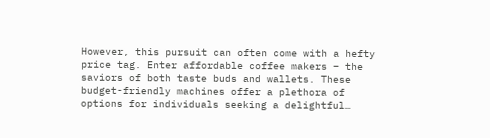However, this pursuit can often come with a hefty price tag. Enter affordable coffee makers – the saviors of both taste buds and wallets. These budget-friendly machines offer a plethora of options for individuals seeking a delightful…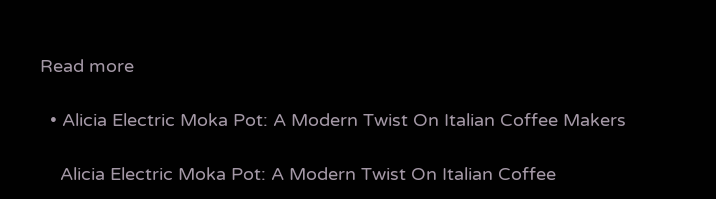Read more

  • Alicia Electric Moka Pot: A Modern Twist On Italian Coffee Makers

    Alicia Electric Moka Pot: A Modern Twist On Italian Coffee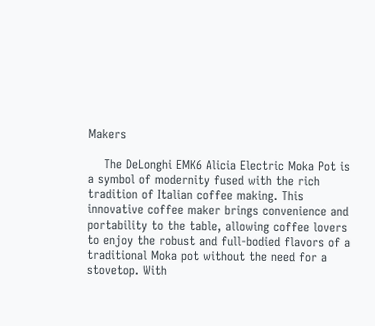Makers

    The DeLonghi EMK6 Alicia Electric Moka Pot is a symbol of modernity fused with the rich tradition of Italian coffee making. This innovative coffee maker brings convenience and portability to the table, allowing coffee lovers to enjoy the robust and full-bodied flavors of a traditional Moka pot without the need for a stovetop. With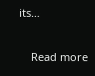its…

    Read more